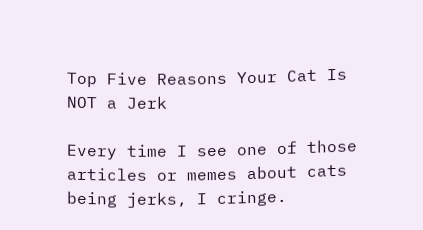Top Five Reasons Your Cat Is NOT a Jerk

Every time I see one of those articles or memes about cats being jerks, I cringe.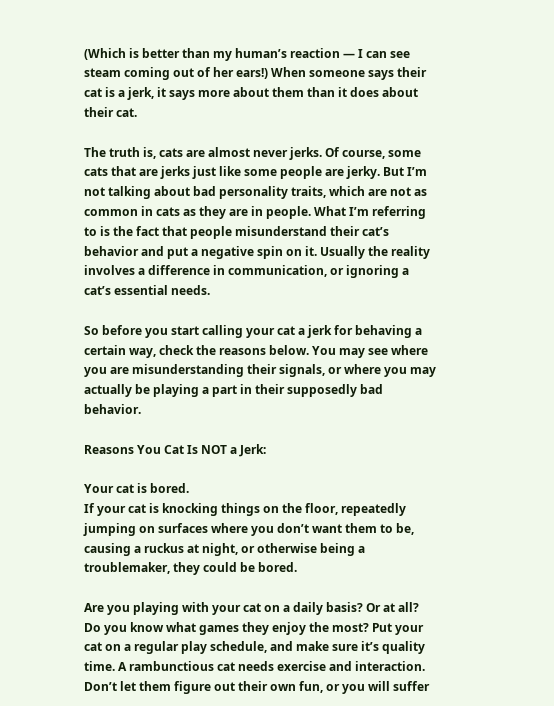(Which is better than my human’s reaction — I can see steam coming out of her ears!) When someone says their cat is a jerk, it says more about them than it does about their cat.

The truth is, cats are almost never jerks. Of course, some cats that are jerks just like some people are jerky. But I’m not talking about bad personality traits, which are not as common in cats as they are in people. What I’m referring to is the fact that people misunderstand their cat’s behavior and put a negative spin on it. Usually the reality involves a difference in communication, or ignoring a cat’s essential needs.

So before you start calling your cat a jerk for behaving a certain way, check the reasons below. You may see where you are misunderstanding their signals, or where you may actually be playing a part in their supposedly bad behavior.

Reasons You Cat Is NOT a Jerk:

Your cat is bored.
If your cat is knocking things on the floor, repeatedly jumping on surfaces where you don’t want them to be, causing a ruckus at night, or otherwise being a troublemaker, they could be bored.

Are you playing with your cat on a daily basis? Or at all? Do you know what games they enjoy the most? Put your cat on a regular play schedule, and make sure it’s quality time. A rambunctious cat needs exercise and interaction. Don’t let them figure out their own fun, or you will suffer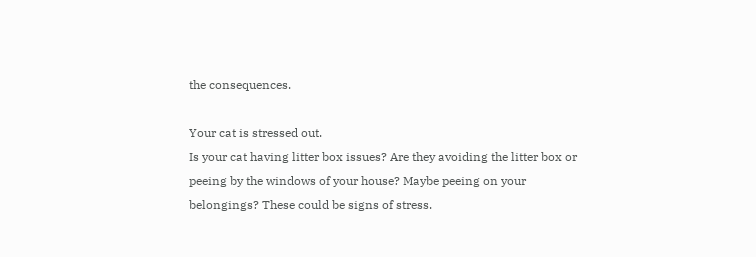the consequences.

Your cat is stressed out.
Is your cat having litter box issues? Are they avoiding the litter box or peeing by the windows of your house? Maybe peeing on your belongings? These could be signs of stress.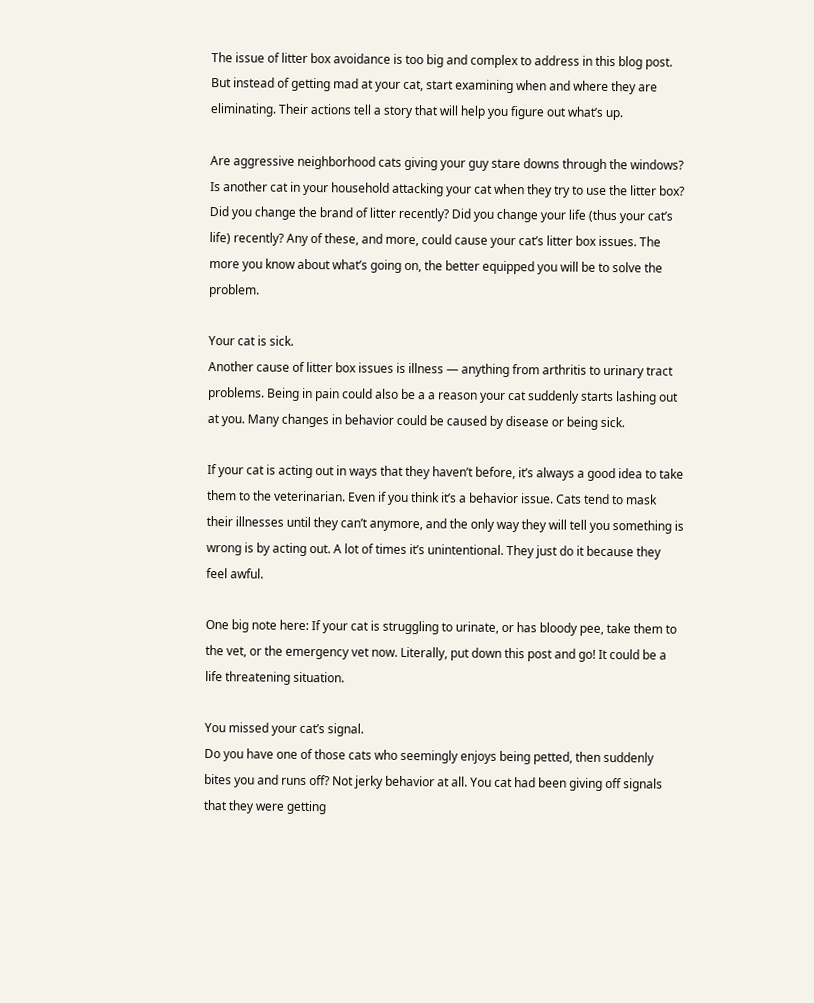The issue of litter box avoidance is too big and complex to address in this blog post. But instead of getting mad at your cat, start examining when and where they are eliminating. Their actions tell a story that will help you figure out what’s up.

Are aggressive neighborhood cats giving your guy stare downs through the windows? Is another cat in your household attacking your cat when they try to use the litter box? Did you change the brand of litter recently? Did you change your life (thus your cat’s life) recently? Any of these, and more, could cause your cat’s litter box issues. The more you know about what’s going on, the better equipped you will be to solve the problem.

Your cat is sick.
Another cause of litter box issues is illness — anything from arthritis to urinary tract problems. Being in pain could also be a a reason your cat suddenly starts lashing out at you. Many changes in behavior could be caused by disease or being sick.

If your cat is acting out in ways that they haven’t before, it’s always a good idea to take them to the veterinarian. Even if you think it’s a behavior issue. Cats tend to mask their illnesses until they can’t anymore, and the only way they will tell you something is wrong is by acting out. A lot of times it’s unintentional. They just do it because they feel awful.

One big note here: If your cat is struggling to urinate, or has bloody pee, take them to the vet, or the emergency vet now. Literally, put down this post and go! It could be a life threatening situation.

You missed your cat’s signal.
Do you have one of those cats who seemingly enjoys being petted, then suddenly bites you and runs off? Not jerky behavior at all. You cat had been giving off signals that they were getting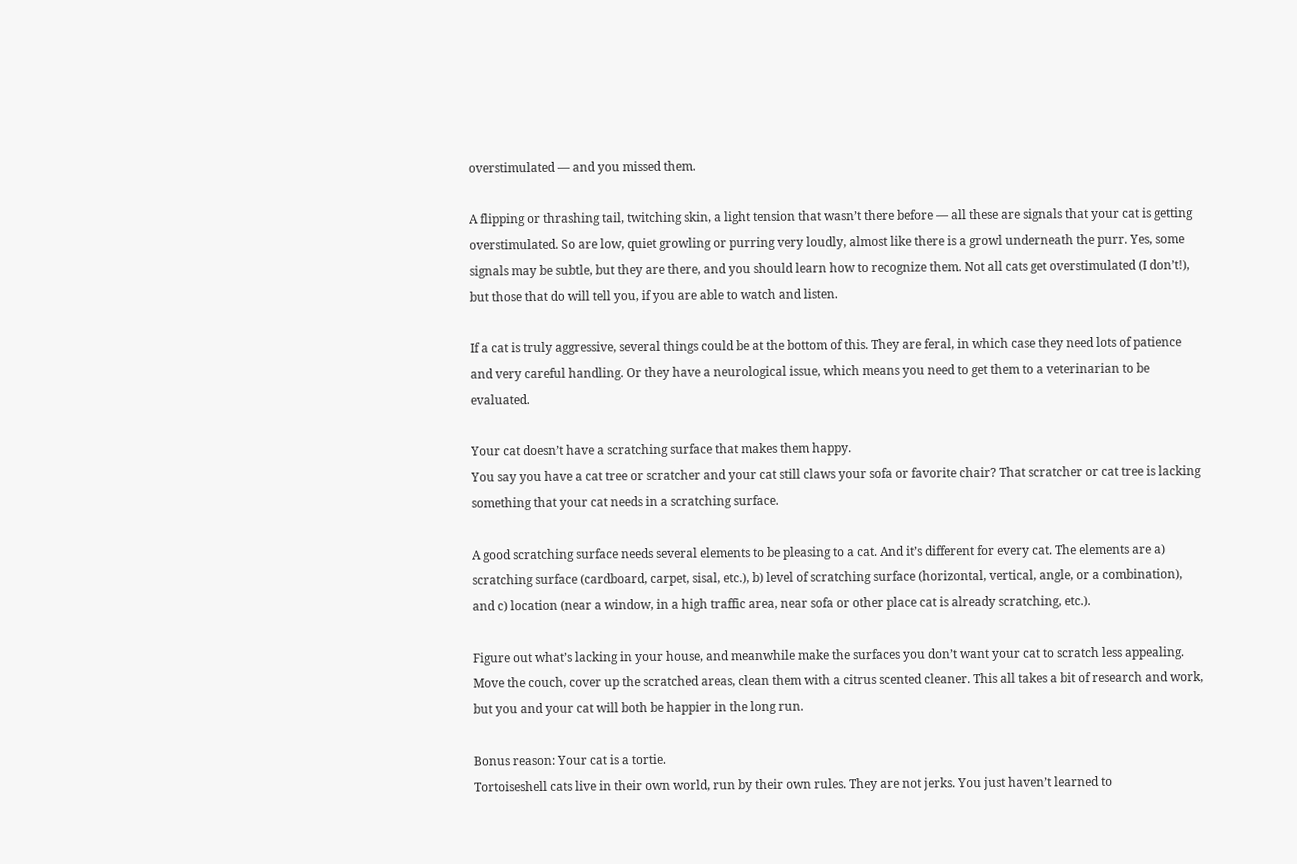overstimulated — and you missed them.

A flipping or thrashing tail, twitching skin, a light tension that wasn’t there before — all these are signals that your cat is getting overstimulated. So are low, quiet growling or purring very loudly, almost like there is a growl underneath the purr. Yes, some signals may be subtle, but they are there, and you should learn how to recognize them. Not all cats get overstimulated (I don’t!), but those that do will tell you, if you are able to watch and listen.

If a cat is truly aggressive, several things could be at the bottom of this. They are feral, in which case they need lots of patience and very careful handling. Or they have a neurological issue, which means you need to get them to a veterinarian to be evaluated.

Your cat doesn’t have a scratching surface that makes them happy.
You say you have a cat tree or scratcher and your cat still claws your sofa or favorite chair? That scratcher or cat tree is lacking something that your cat needs in a scratching surface.

A good scratching surface needs several elements to be pleasing to a cat. And it’s different for every cat. The elements are a) scratching surface (cardboard, carpet, sisal, etc.), b) level of scratching surface (horizontal, vertical, angle, or a combination), and c) location (near a window, in a high traffic area, near sofa or other place cat is already scratching, etc.).

Figure out what’s lacking in your house, and meanwhile make the surfaces you don’t want your cat to scratch less appealing. Move the couch, cover up the scratched areas, clean them with a citrus scented cleaner. This all takes a bit of research and work, but you and your cat will both be happier in the long run.

Bonus reason: Your cat is a tortie.
Tortoiseshell cats live in their own world, run by their own rules. They are not jerks. You just haven’t learned to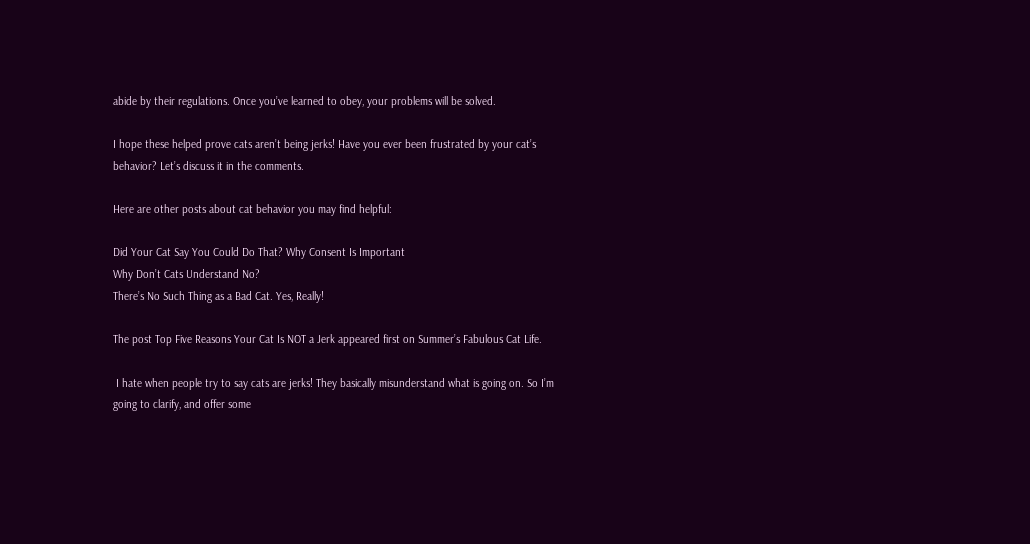abide by their regulations. Once you’ve learned to obey, your problems will be solved.

I hope these helped prove cats aren’t being jerks! Have you ever been frustrated by your cat’s behavior? Let’s discuss it in the comments.

Here are other posts about cat behavior you may find helpful:

Did Your Cat Say You Could Do That? Why Consent Is Important
Why Don’t Cats Understand No?
There’s No Such Thing as a Bad Cat. Yes, Really!

The post Top Five Reasons Your Cat Is NOT a Jerk appeared first on Summer’s Fabulous Cat Life.

 I hate when people try to say cats are jerks! They basically misunderstand what is going on. So I’m going to clarify, and offer some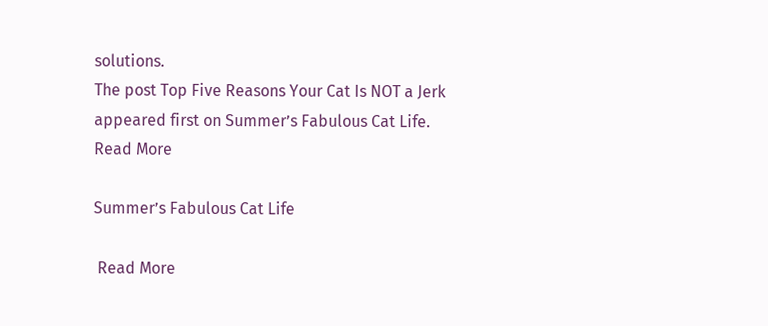solutions.
The post Top Five Reasons Your Cat Is NOT a Jerk appeared first on Summer’s Fabulous Cat Life. Read More

Summer’s Fabulous Cat Life

 Read More